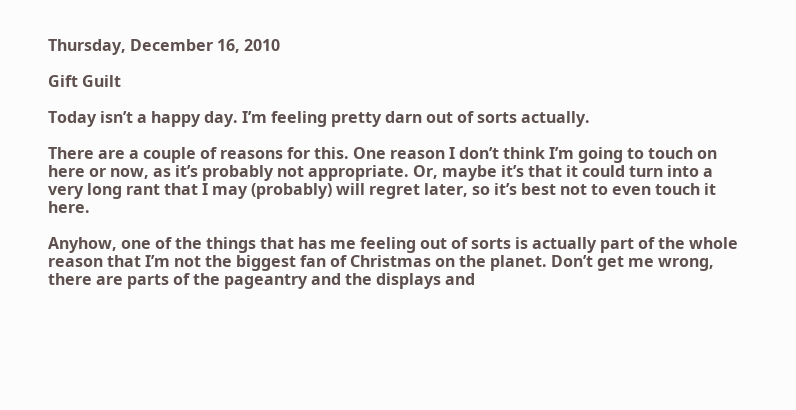Thursday, December 16, 2010

Gift Guilt

Today isn’t a happy day. I’m feeling pretty darn out of sorts actually.

There are a couple of reasons for this. One reason I don’t think I’m going to touch on here or now, as it’s probably not appropriate. Or, maybe it’s that it could turn into a very long rant that I may (probably) will regret later, so it’s best not to even touch it here.

Anyhow, one of the things that has me feeling out of sorts is actually part of the whole reason that I’m not the biggest fan of Christmas on the planet. Don’t get me wrong, there are parts of the pageantry and the displays and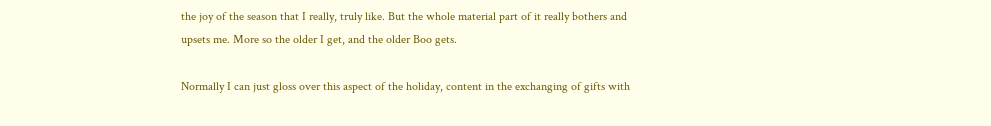the joy of the season that I really, truly like. But the whole material part of it really bothers and upsets me. More so the older I get, and the older Boo gets.

Normally I can just gloss over this aspect of the holiday, content in the exchanging of gifts with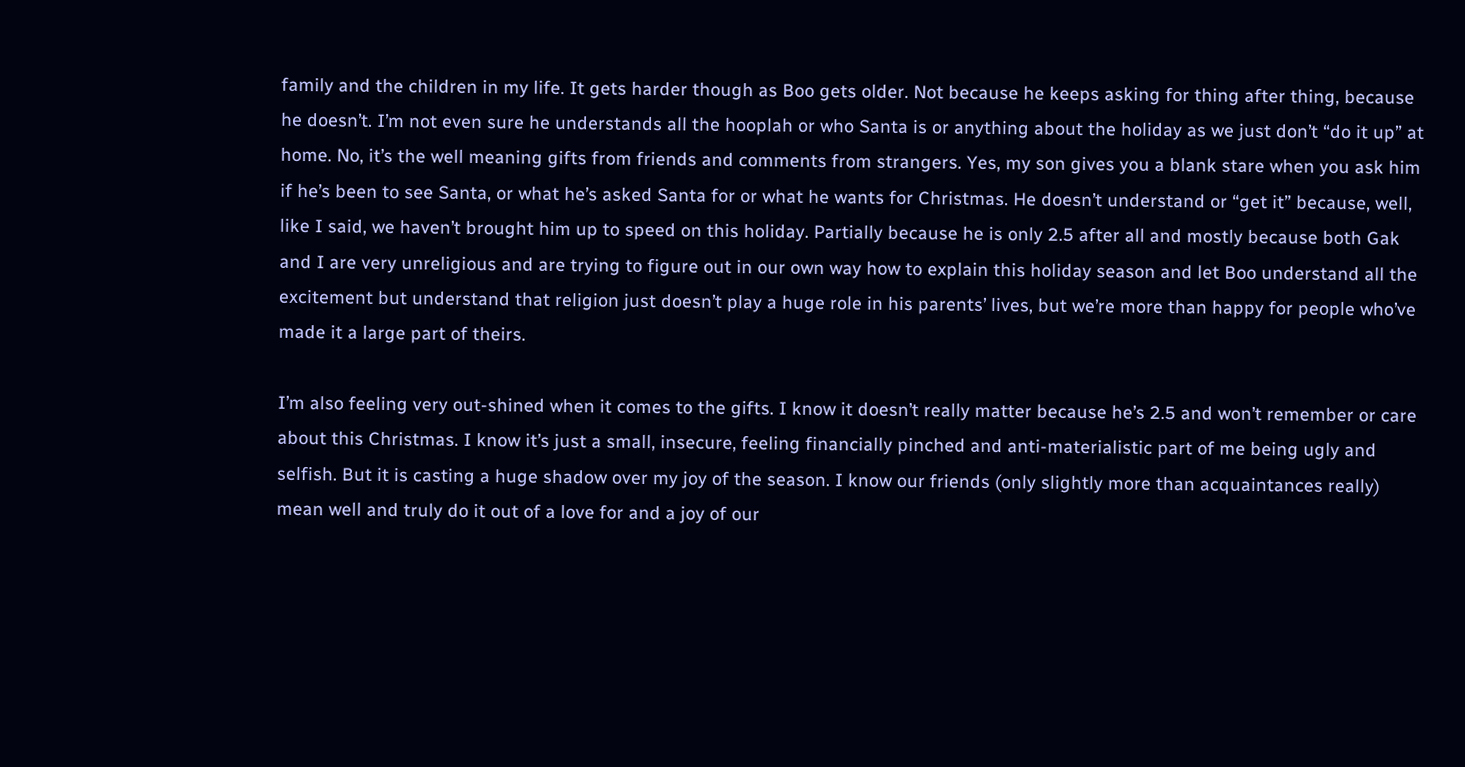family and the children in my life. It gets harder though as Boo gets older. Not because he keeps asking for thing after thing, because he doesn’t. I’m not even sure he understands all the hooplah or who Santa is or anything about the holiday as we just don’t “do it up” at home. No, it’s the well meaning gifts from friends and comments from strangers. Yes, my son gives you a blank stare when you ask him if he’s been to see Santa, or what he’s asked Santa for or what he wants for Christmas. He doesn’t understand or “get it” because, well, like I said, we haven’t brought him up to speed on this holiday. Partially because he is only 2.5 after all and mostly because both Gak and I are very unreligious and are trying to figure out in our own way how to explain this holiday season and let Boo understand all the excitement but understand that religion just doesn’t play a huge role in his parents’ lives, but we’re more than happy for people who’ve made it a large part of theirs.

I’m also feeling very out-shined when it comes to the gifts. I know it doesn’t really matter because he’s 2.5 and won’t remember or care about this Christmas. I know it’s just a small, insecure, feeling financially pinched and anti-materialistic part of me being ugly and selfish. But it is casting a huge shadow over my joy of the season. I know our friends (only slightly more than acquaintances really) mean well and truly do it out of a love for and a joy of our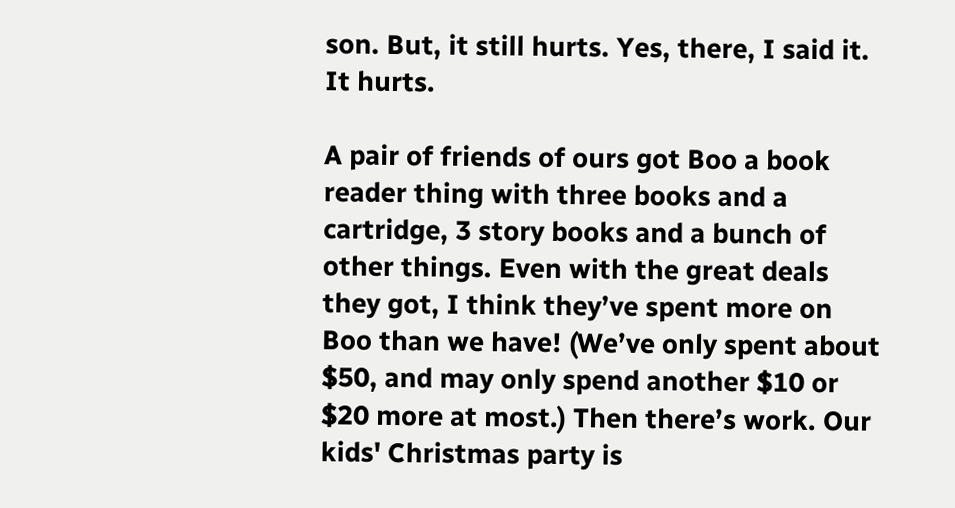son. But, it still hurts. Yes, there, I said it. It hurts.

A pair of friends of ours got Boo a book reader thing with three books and a cartridge, 3 story books and a bunch of other things. Even with the great deals they got, I think they’ve spent more on Boo than we have! (We’ve only spent about $50, and may only spend another $10 or $20 more at most.) Then there’s work. Our kids' Christmas party is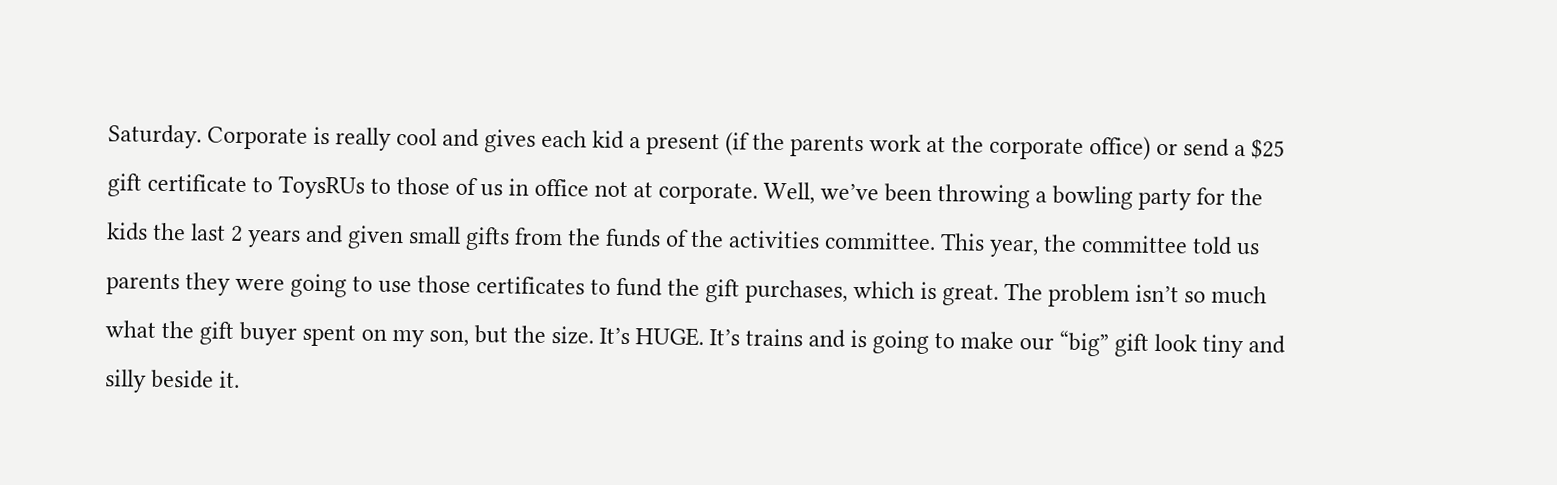Saturday. Corporate is really cool and gives each kid a present (if the parents work at the corporate office) or send a $25 gift certificate to ToysRUs to those of us in office not at corporate. Well, we’ve been throwing a bowling party for the kids the last 2 years and given small gifts from the funds of the activities committee. This year, the committee told us parents they were going to use those certificates to fund the gift purchases, which is great. The problem isn’t so much what the gift buyer spent on my son, but the size. It’s HUGE. It’s trains and is going to make our “big” gift look tiny and silly beside it.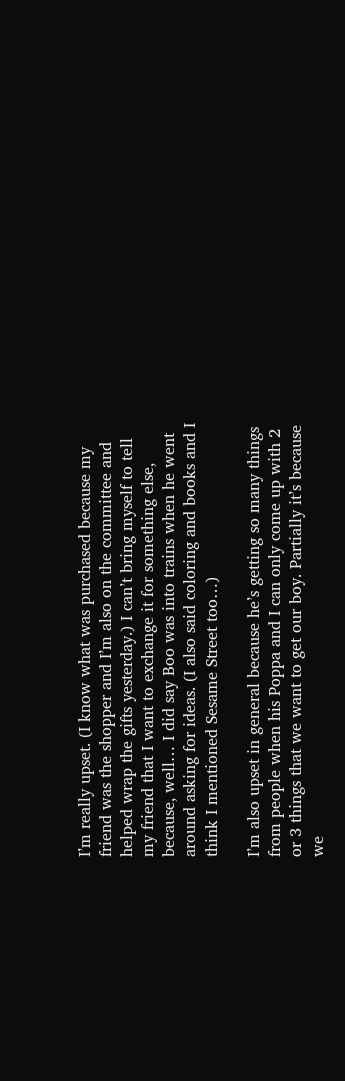I’m really upset. (I know what was purchased because my friend was the shopper and I’m also on the committee and helped wrap the gifts yesterday.) I can’t bring myself to tell my friend that I want to exchange it for something else, because, well… I did say Boo was into trains when he went around asking for ideas. (I also said coloring and books and I think I mentioned Sesame Street too…)

I’m also upset in general because he’s getting so many things from people when his Poppa and I can only come up with 2 or 3 things that we want to get our boy. Partially it’s because we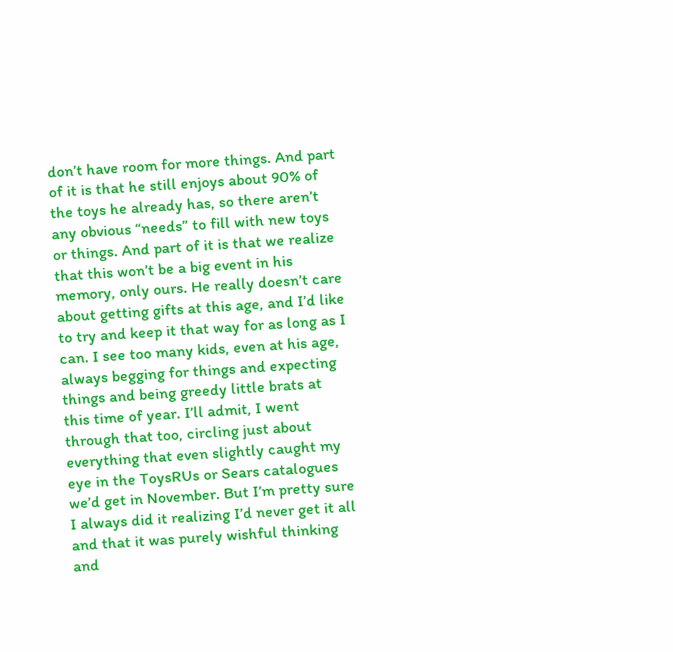don’t have room for more things. And part of it is that he still enjoys about 90% of the toys he already has, so there aren’t any obvious “needs” to fill with new toys or things. And part of it is that we realize that this won’t be a big event in his memory, only ours. He really doesn’t care about getting gifts at this age, and I’d like to try and keep it that way for as long as I can. I see too many kids, even at his age, always begging for things and expecting things and being greedy little brats at this time of year. I’ll admit, I went through that too, circling just about everything that even slightly caught my eye in the ToysRUs or Sears catalogues we’d get in November. But I’m pretty sure I always did it realizing I’d never get it all and that it was purely wishful thinking and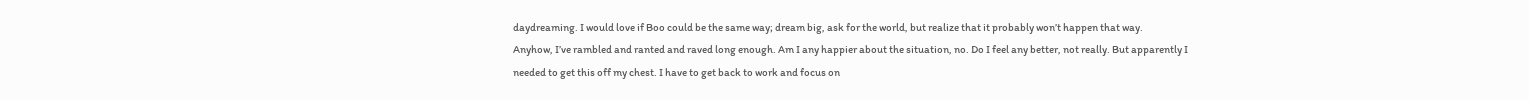daydreaming. I would love if Boo could be the same way; dream big, ask for the world, but realize that it probably won’t happen that way.
Anyhow, I’ve rambled and ranted and raved long enough. Am I any happier about the situation, no. Do I feel any better, not really. But apparently I needed to get this off my chest. I have to get back to work and focus on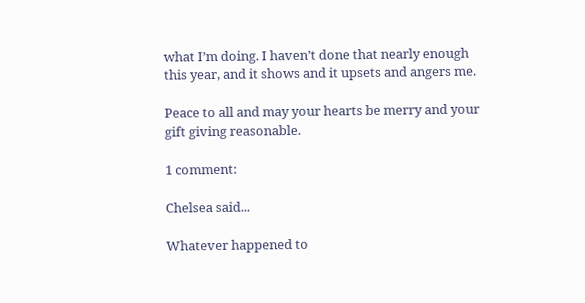what I’m doing. I haven’t done that nearly enough this year, and it shows and it upsets and angers me.

Peace to all and may your hearts be merry and your gift giving reasonable.

1 comment:

Chelsea said...

Whatever happened to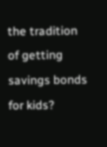the tradition of getting savings bonds for kids?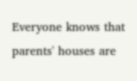Everyone knows that parents' houses are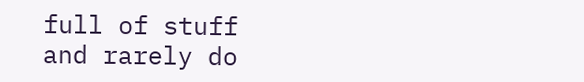full of stuff and rarely do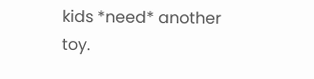kids *need* another toy.